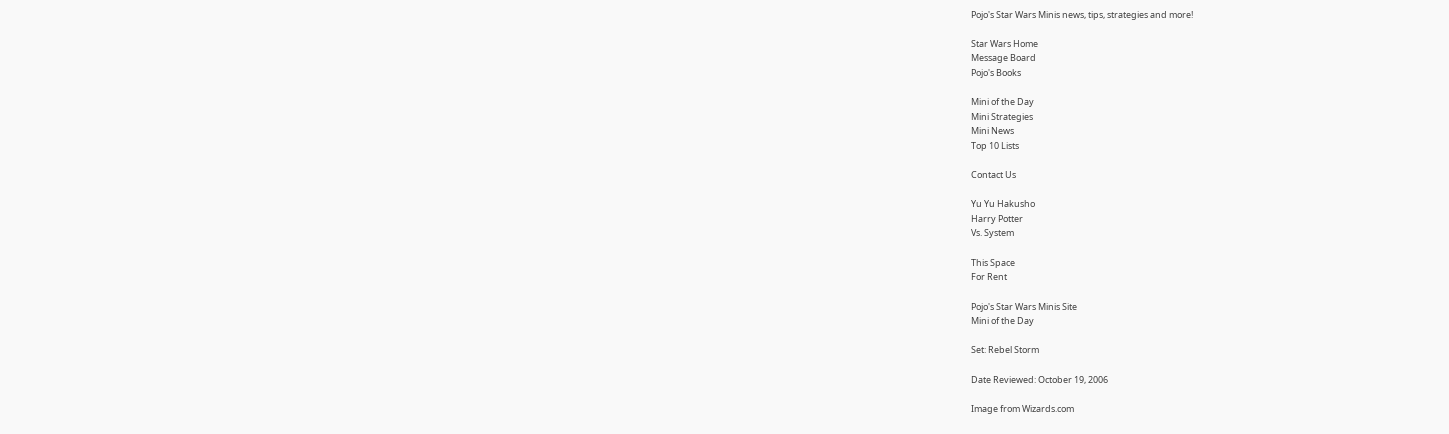Pojo's Star Wars Minis news, tips, strategies and more!

Star Wars Home
Message Board
Pojo's Books

Mini of the Day
Mini Strategies
Mini News
Top 10 Lists

Contact Us

Yu Yu Hakusho
Harry Potter
Vs. System

This Space
For Rent

Pojo's Star Wars Minis Site
Mini of the Day

Set: Rebel Storm

Date Reviewed: October 19, 2006

Image from Wizards.com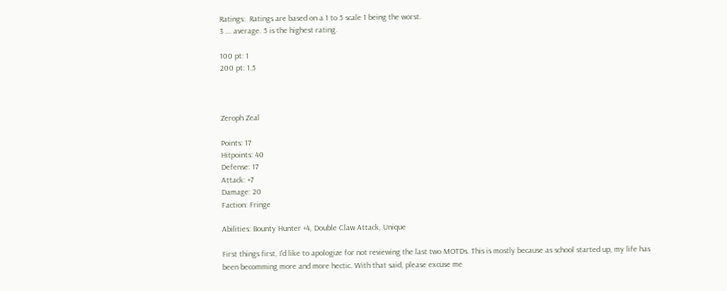Ratings:  Ratings are based on a 1 to 5 scale 1 being the worst.
3 ... average. 5 is the highest rating.

100 pt: 1
200 pt: 1.5



Zeroph Zeal

Points: 17
Hitpoints: 40
Defense: 17
Attack: +7
Damage: 20
Faction: Fringe

Abilities: Bounty Hunter +4, Double Claw Attack, Unique

First things first, I'd like to apologize for not reviewing the last two MOTDs. This is mostly because as school started up, my life has been becomming more and more hectic. With that said, please excuse me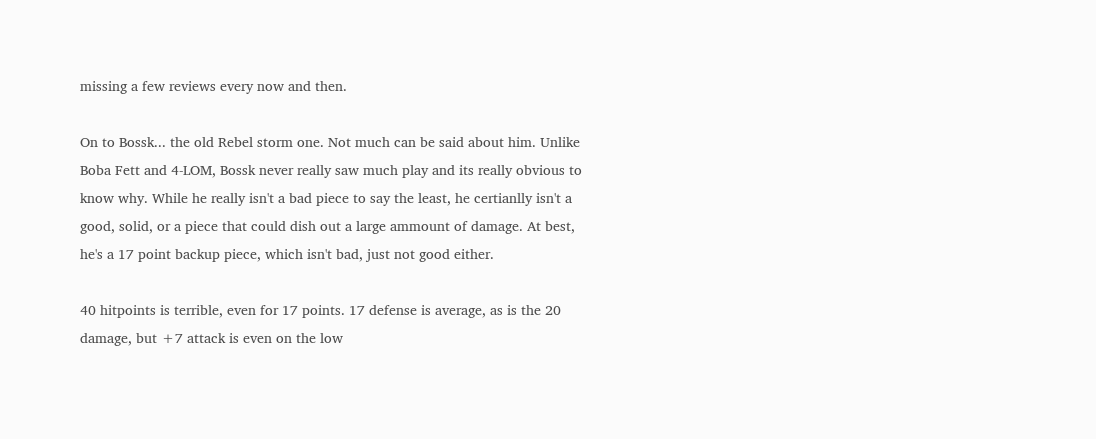missing a few reviews every now and then.

On to Bossk... the old Rebel storm one. Not much can be said about him. Unlike Boba Fett and 4-LOM, Bossk never really saw much play and its really obvious to know why. While he really isn't a bad piece to say the least, he certianlly isn't a good, solid, or a piece that could dish out a large ammount of damage. At best, he's a 17 point backup piece, which isn't bad, just not good either.

40 hitpoints is terrible, even for 17 points. 17 defense is average, as is the 20 damage, but +7 attack is even on the low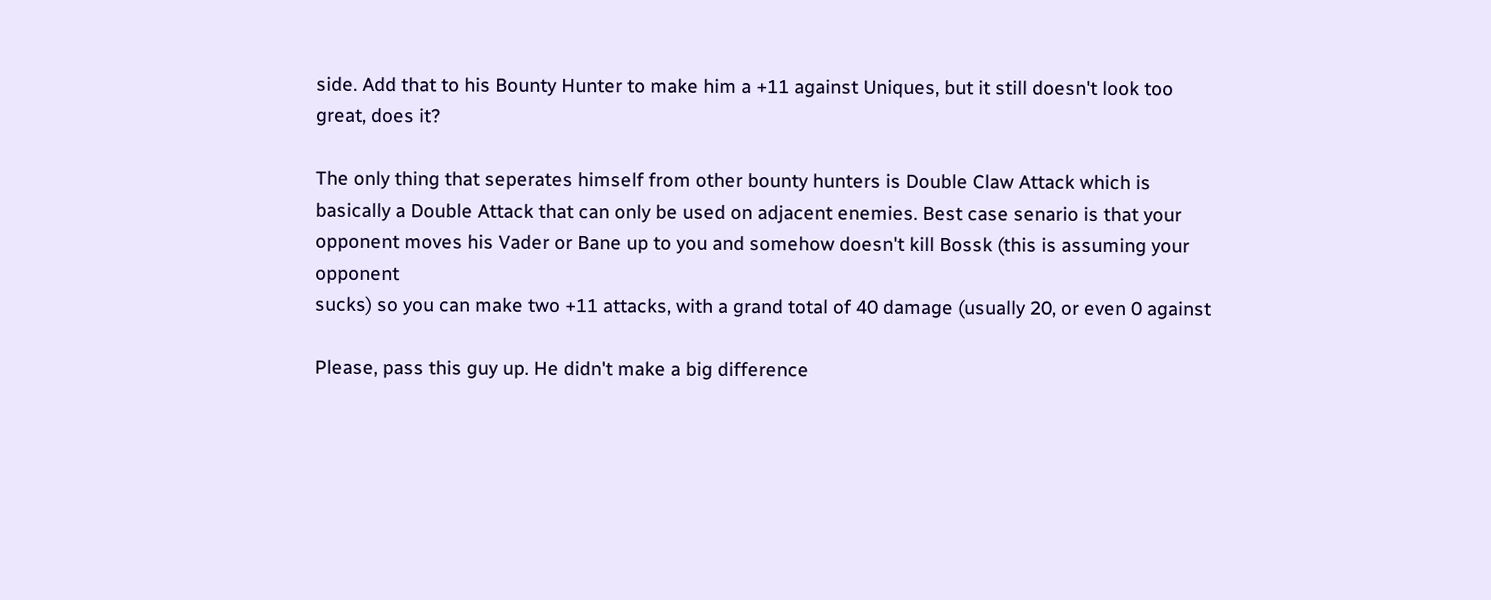side. Add that to his Bounty Hunter to make him a +11 against Uniques, but it still doesn't look too great, does it?

The only thing that seperates himself from other bounty hunters is Double Claw Attack which is basically a Double Attack that can only be used on adjacent enemies. Best case senario is that your opponent moves his Vader or Bane up to you and somehow doesn't kill Bossk (this is assuming your opponent
sucks) so you can make two +11 attacks, with a grand total of 40 damage (usually 20, or even 0 against

Please, pass this guy up. He didn't make a big difference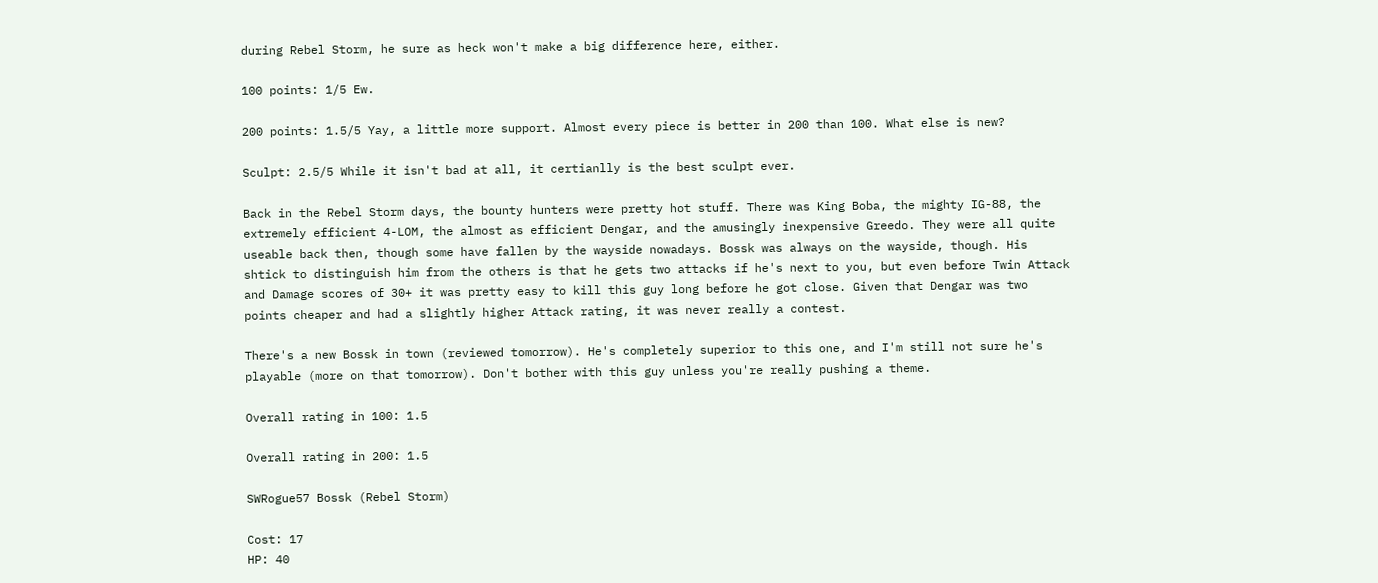during Rebel Storm, he sure as heck won't make a big difference here, either.

100 points: 1/5 Ew.

200 points: 1.5/5 Yay, a little more support. Almost every piece is better in 200 than 100. What else is new?

Sculpt: 2.5/5 While it isn't bad at all, it certianlly is the best sculpt ever.

Back in the Rebel Storm days, the bounty hunters were pretty hot stuff. There was King Boba, the mighty IG-88, the extremely efficient 4-LOM, the almost as efficient Dengar, and the amusingly inexpensive Greedo. They were all quite useable back then, though some have fallen by the wayside nowadays. Bossk was always on the wayside, though. His shtick to distinguish him from the others is that he gets two attacks if he's next to you, but even before Twin Attack and Damage scores of 30+ it was pretty easy to kill this guy long before he got close. Given that Dengar was two points cheaper and had a slightly higher Attack rating, it was never really a contest.

There's a new Bossk in town (reviewed tomorrow). He's completely superior to this one, and I'm still not sure he's playable (more on that tomorrow). Don't bother with this guy unless you're really pushing a theme.

Overall rating in 100: 1.5

Overall rating in 200: 1.5

SWRogue57 Bossk (Rebel Storm)

Cost: 17
HP: 40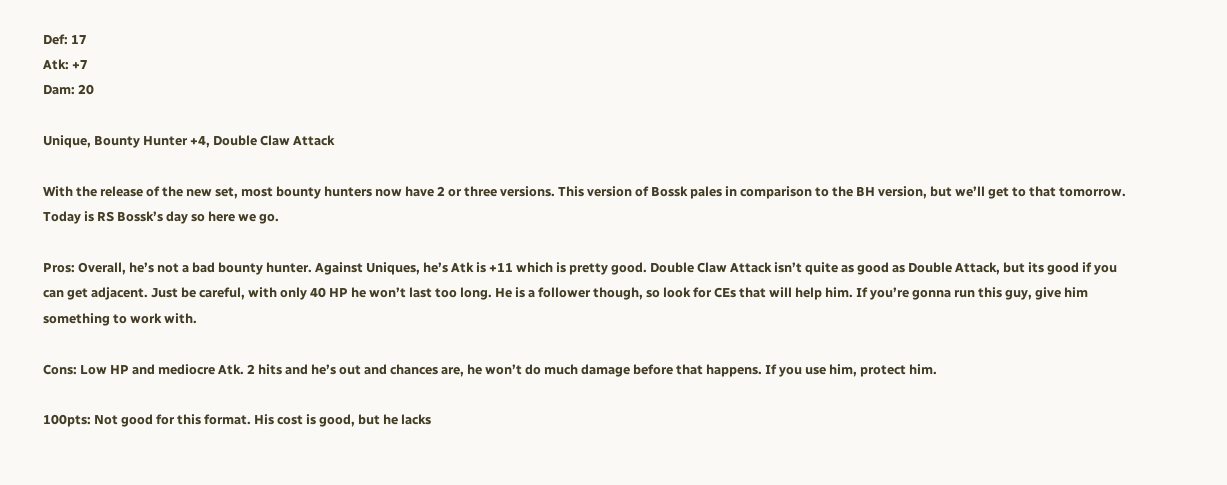Def: 17
Atk: +7
Dam: 20

Unique, Bounty Hunter +4, Double Claw Attack

With the release of the new set, most bounty hunters now have 2 or three versions. This version of Bossk pales in comparison to the BH version, but we’ll get to that tomorrow. Today is RS Bossk’s day so here we go.

Pros: Overall, he’s not a bad bounty hunter. Against Uniques, he’s Atk is +11 which is pretty good. Double Claw Attack isn’t quite as good as Double Attack, but its good if you can get adjacent. Just be careful, with only 40 HP he won’t last too long. He is a follower though, so look for CEs that will help him. If you’re gonna run this guy, give him something to work with.

Cons: Low HP and mediocre Atk. 2 hits and he’s out and chances are, he won’t do much damage before that happens. If you use him, protect him.

100pts: Not good for this format. His cost is good, but he lacks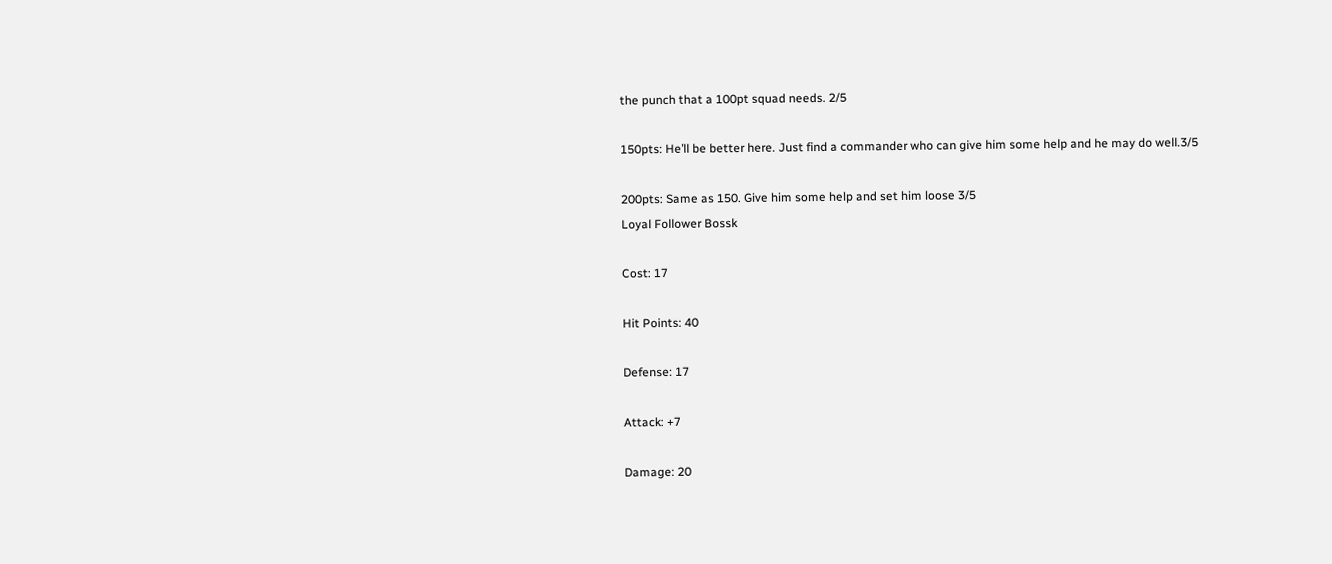the punch that a 100pt squad needs. 2/5

150pts: He’ll be better here. Just find a commander who can give him some help and he may do well.3/5

200pts: Same as 150. Give him some help and set him loose 3/5
Loyal Follower Bossk

Cost: 17

Hit Points: 40

Defense: 17

Attack: +7

Damage: 20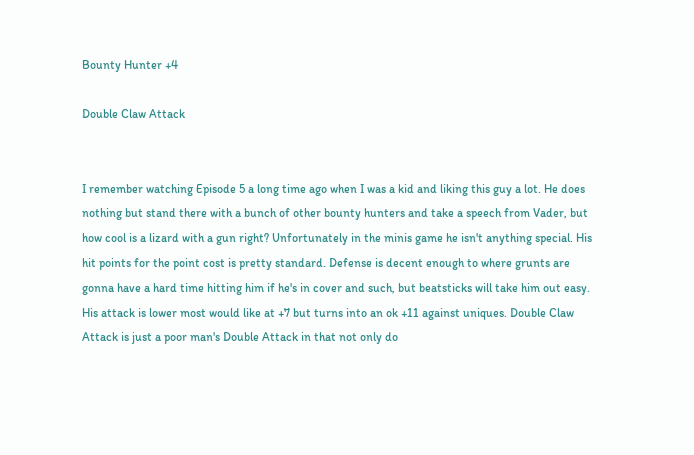Bounty Hunter +4

Double Claw Attack


I remember watching Episode 5 a long time ago when I was a kid and liking this guy a lot. He does nothing but stand there with a bunch of other bounty hunters and take a speech from Vader, but how cool is a lizard with a gun right? Unfortunately in the minis game he isn't anything special. His hit points for the point cost is pretty standard. Defense is decent enough to where grunts are gonna have a hard time hitting him if he's in cover and such, but beatsticks will take him out easy. His attack is lower most would like at +7 but turns into an ok +11 against uniques. Double Claw Attack is just a poor man's Double Attack in that not only do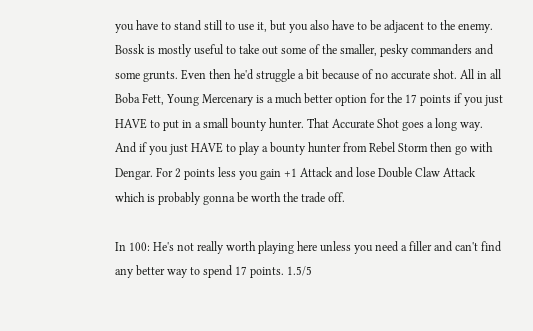you have to stand still to use it, but you also have to be adjacent to the enemy. Bossk is mostly useful to take out some of the smaller, pesky commanders and some grunts. Even then he'd struggle a bit because of no accurate shot. All in all Boba Fett, Young Mercenary is a much better option for the 17 points if you just HAVE to put in a small bounty hunter. That Accurate Shot goes a long way. And if you just HAVE to play a bounty hunter from Rebel Storm then go with Dengar. For 2 points less you gain +1 Attack and lose Double Claw Attack which is probably gonna be worth the trade off.

In 100: He's not really worth playing here unless you need a filler and can't find any better way to spend 17 points. 1.5/5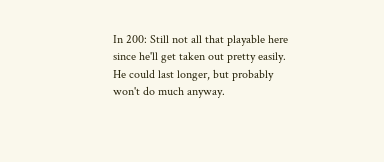In 200: Still not all that playable here since he'll get taken out pretty easily. He could last longer, but probably won't do much anyway.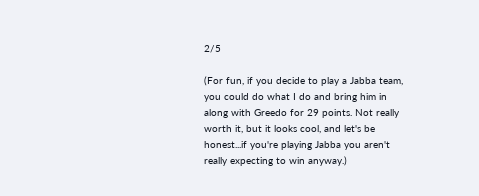2/5

(For fun, if you decide to play a Jabba team, you could do what I do and bring him in along with Greedo for 29 points. Not really worth it, but it looks cool, and let's be honest...if you're playing Jabba you aren't really expecting to win anyway.)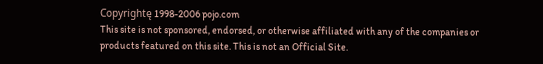Copyrightę 1998-2006 pojo.com
This site is not sponsored, endorsed, or otherwise affiliated with any of the companies or products featured on this site. This is not an Official Site.